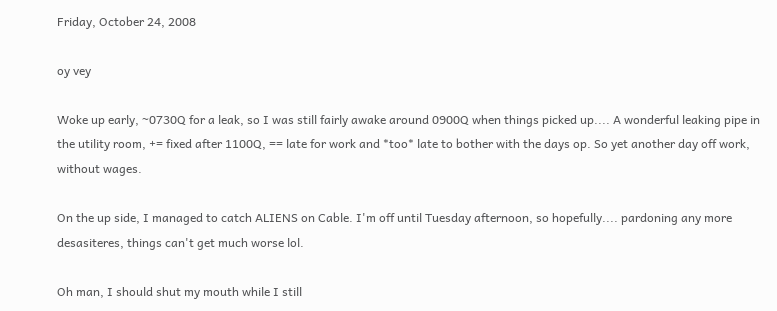Friday, October 24, 2008

oy vey

Woke up early, ~0730Q for a leak, so I was still fairly awake around 0900Q when things picked up.... A wonderful leaking pipe in the utility room, += fixed after 1100Q, == late for work and *too* late to bother with the days op. So yet another day off work, without wages.

On the up side, I managed to catch ALIENS on Cable. I'm off until Tuesday afternoon, so hopefully.... pardoning any more desasiteres, things can't get much worse lol.

Oh man, I should shut my mouth while I still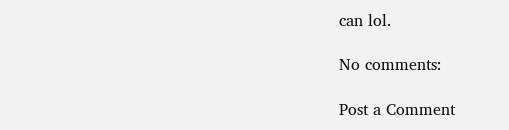can lol.

No comments:

Post a Comment